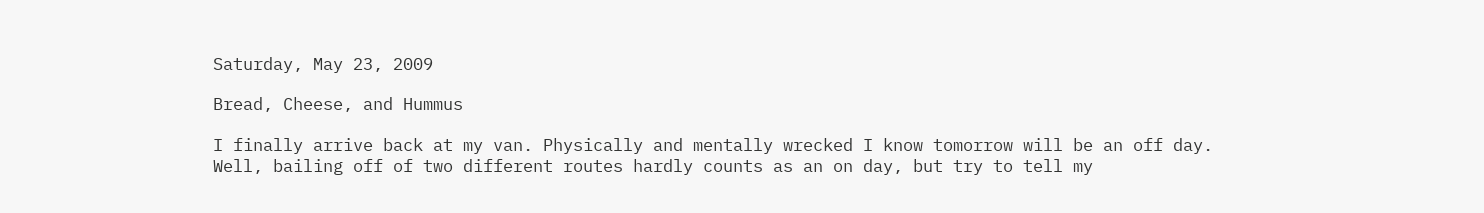Saturday, May 23, 2009

Bread, Cheese, and Hummus

I finally arrive back at my van. Physically and mentally wrecked I know tomorrow will be an off day. Well, bailing off of two different routes hardly counts as an on day, but try to tell my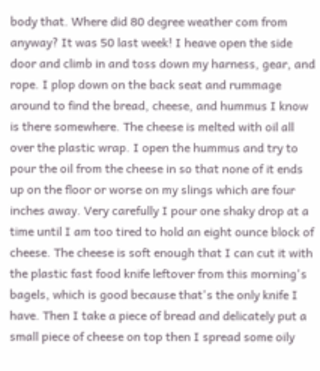body that. Where did 80 degree weather com from anyway? It was 50 last week! I heave open the side door and climb in and toss down my harness, gear, and rope. I plop down on the back seat and rummage around to find the bread, cheese, and hummus I know is there somewhere. The cheese is melted with oil all over the plastic wrap. I open the hummus and try to pour the oil from the cheese in so that none of it ends up on the floor or worse on my slings which are four inches away. Very carefully I pour one shaky drop at a time until I am too tired to hold an eight ounce block of cheese. The cheese is soft enough that I can cut it with the plastic fast food knife leftover from this morning's bagels, which is good because that's the only knife I have. Then I take a piece of bread and delicately put a small piece of cheese on top then I spread some oily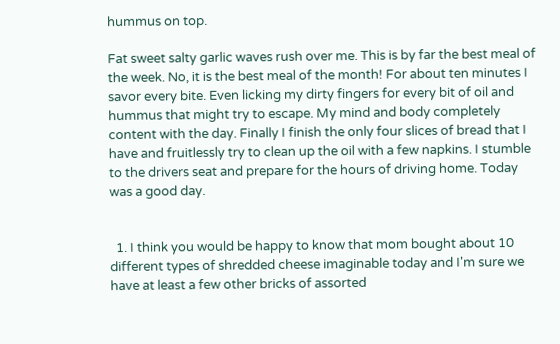hummus on top.

Fat sweet salty garlic waves rush over me. This is by far the best meal of the week. No, it is the best meal of the month! For about ten minutes I savor every bite. Even licking my dirty fingers for every bit of oil and hummus that might try to escape. My mind and body completely content with the day. Finally I finish the only four slices of bread that I have and fruitlessly try to clean up the oil with a few napkins. I stumble to the drivers seat and prepare for the hours of driving home. Today was a good day.


  1. I think you would be happy to know that mom bought about 10 different types of shredded cheese imaginable today and I'm sure we have at least a few other bricks of assorted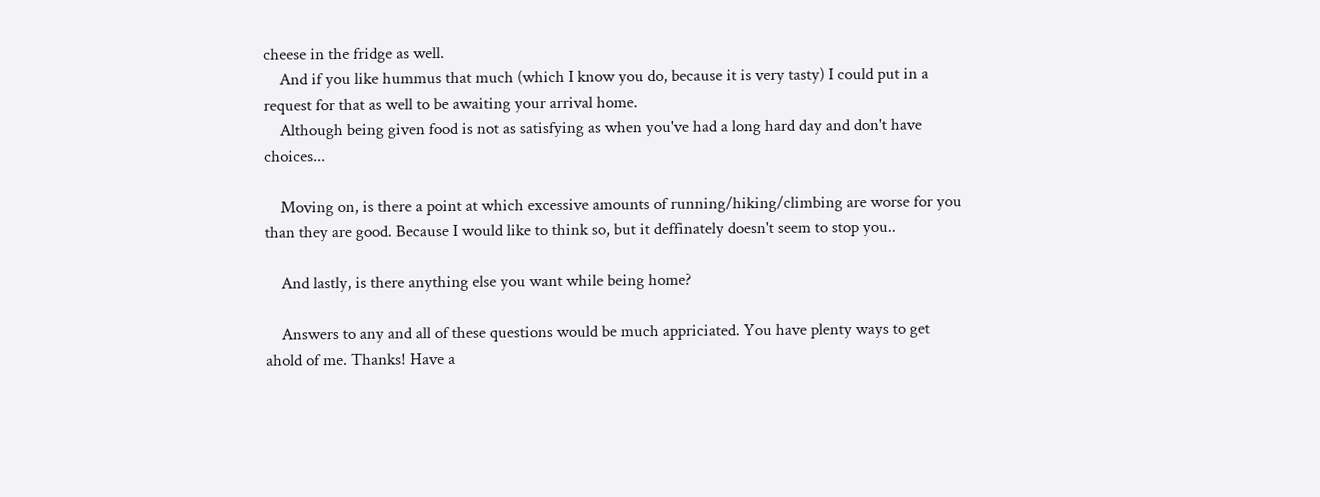cheese in the fridge as well.
    And if you like hummus that much (which I know you do, because it is very tasty) I could put in a request for that as well to be awaiting your arrival home.
    Although being given food is not as satisfying as when you've had a long hard day and don't have choices...

    Moving on, is there a point at which excessive amounts of running/hiking/climbing are worse for you than they are good. Because I would like to think so, but it deffinately doesn't seem to stop you..

    And lastly, is there anything else you want while being home?

    Answers to any and all of these questions would be much appriciated. You have plenty ways to get ahold of me. Thanks! Have a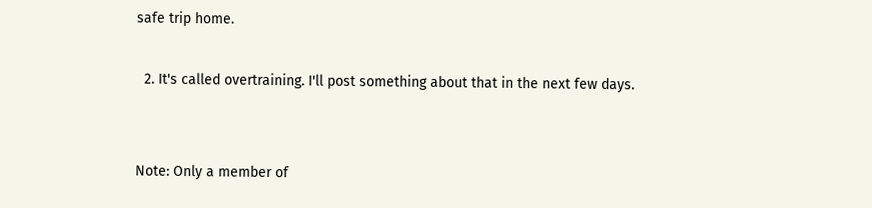safe trip home.

  2. It's called overtraining. I'll post something about that in the next few days.


Note: Only a member of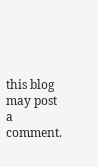this blog may post a comment.